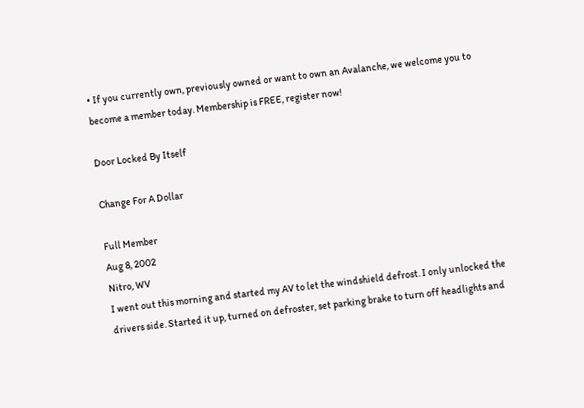• If you currently own, previously owned or want to own an Avalanche, we welcome you to become a member today. Membership is FREE, register now!

Door Locked By Itself

Change For A Dollar

Full Member
Aug 8, 2002
Nitro, WV
I went out this morning and started my AV to let the windshield defrost. I only unlocked the drivers side. Started it up, turned on defroster, set parking brake to turn off headlights and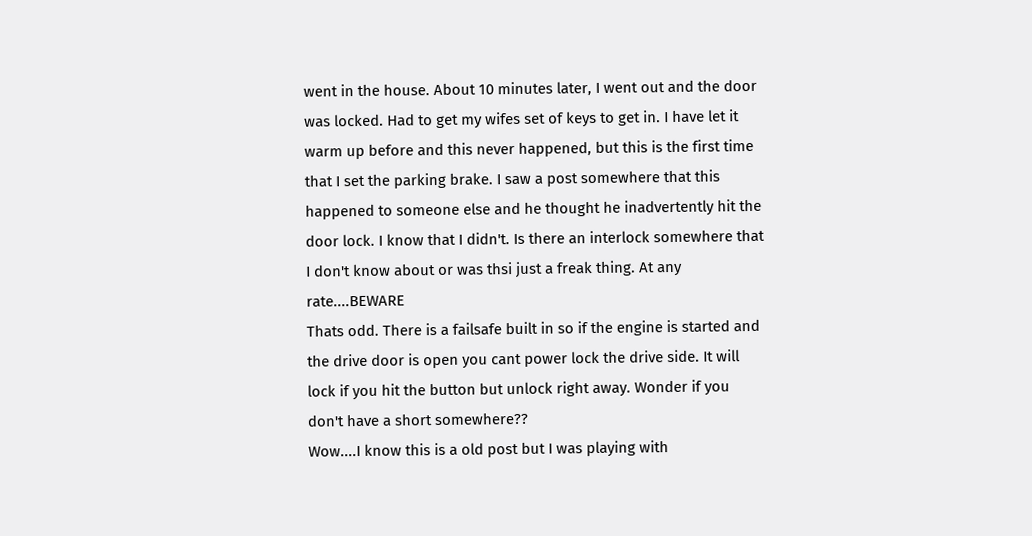went in the house. About 10 minutes later, I went out and the door was locked. Had to get my wifes set of keys to get in. I have let it warm up before and this never happened, but this is the first time that I set the parking brake. I saw a post somewhere that this happened to someone else and he thought he inadvertently hit the door lock. I know that I didn't. Is there an interlock somewhere that I don't know about or was thsi just a freak thing. At any rate....BEWARE
Thats odd. There is a failsafe built in so if the engine is started and the drive door is open you cant power lock the drive side. It will lock if you hit the button but unlock right away. Wonder if you don't have a short somewhere??
Wow....I know this is a old post but I was playing with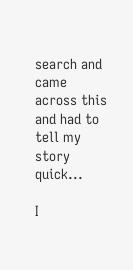search and came across this and had to tell my story quick...

I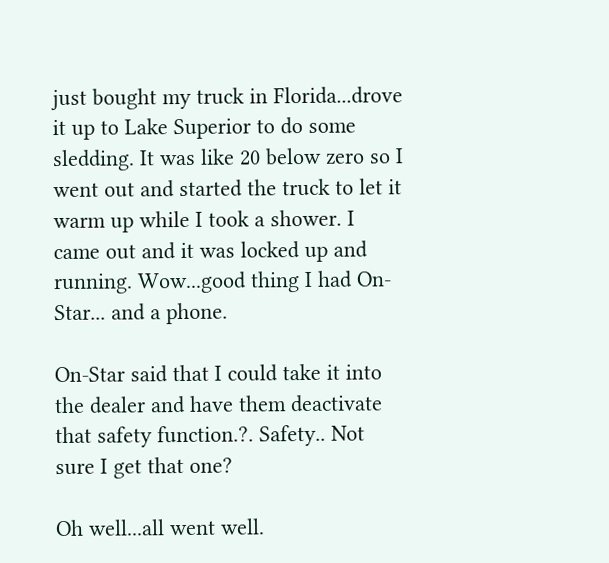just bought my truck in Florida...drove it up to Lake Superior to do some sledding. It was like 20 below zero so I went out and started the truck to let it warm up while I took a shower. I came out and it was locked up and running. Wow...good thing I had On-Star... and a phone.

On-Star said that I could take it into the dealer and have them deactivate that safety function.?. Safety.. Not sure I get that one?

Oh well...all went well.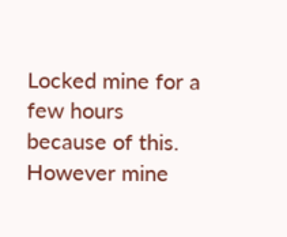Locked mine for a few hours because of this.  However mine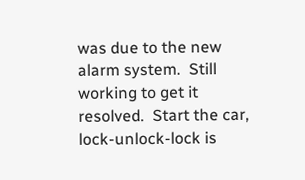was due to the new alarm system.  Still working to get it resolved.  Start the car, lock-unlock-lock is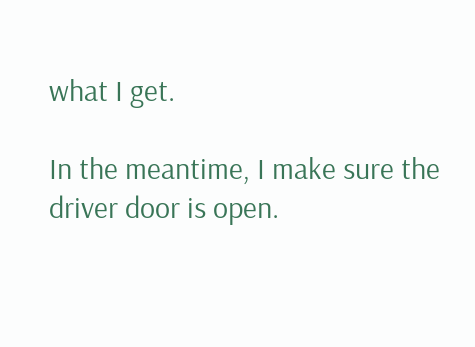what I get.

In the meantime, I make sure the driver door is open.